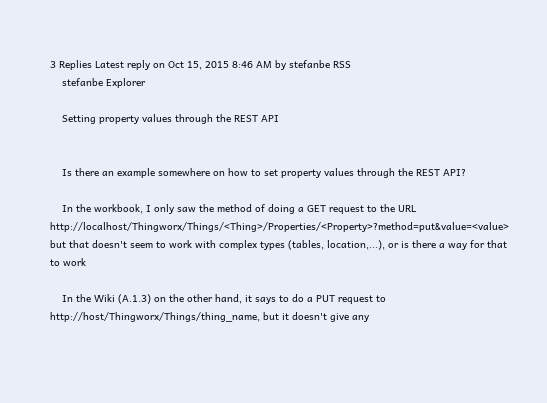3 Replies Latest reply on Oct 15, 2015 8:46 AM by stefanbe RSS
    stefanbe Explorer

    Setting property values through the REST API


    Is there an example somewhere on how to set property values through the REST API?

    In the workbook, I only saw the method of doing a GET request to the URL http://localhost/Thingworx/Things/<Thing>/Properties/<Property>?method=put&value=<value> but that doesn't seem to work with complex types (tables, location,...), or is there a way for that to work

    In the Wiki (A.1.3) on the other hand, it says to do a PUT request to http://host/Thingworx/Things/thing_name, but it doesn't give any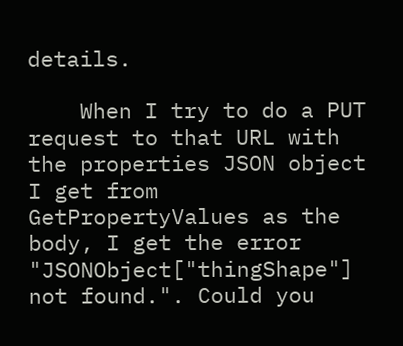details.

    When I try to do a PUT request to that URL with the properties JSON object I get from GetPropertyValues as the body, I get the error "JSONObject["thingShape"] not found.". Could you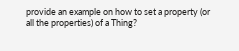provide an example on how to set a property (or all the properties) of a Thing?